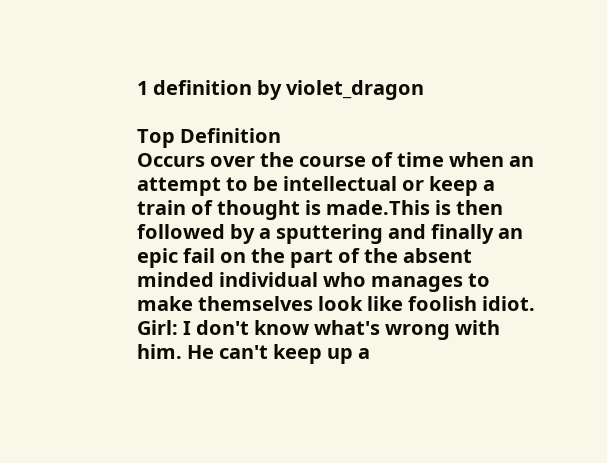1 definition by violet_dragon

Top Definition
Occurs over the course of time when an attempt to be intellectual or keep a train of thought is made.This is then followed by a sputtering and finally an epic fail on the part of the absent minded individual who manages to make themselves look like foolish idiot.
Girl: I don't know what's wrong with him. He can't keep up a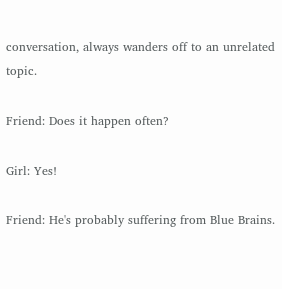conversation, always wanders off to an unrelated topic.

Friend: Does it happen often?

Girl: Yes!

Friend: He's probably suffering from Blue Brains.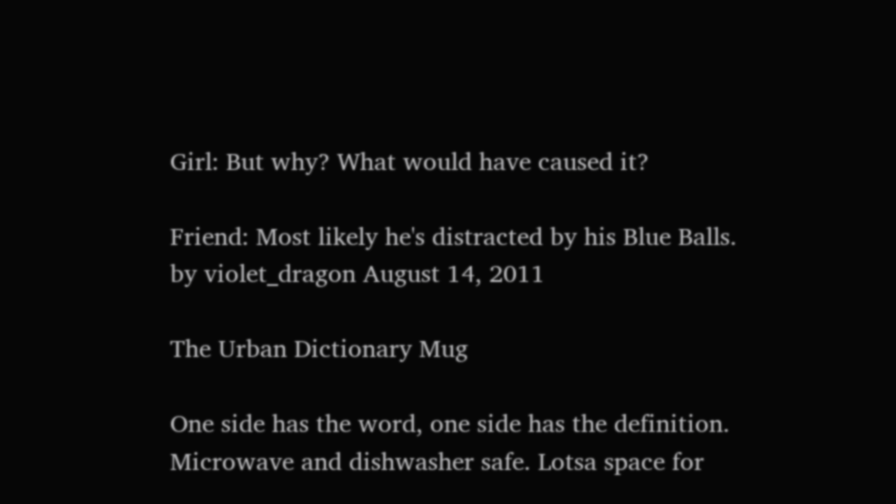Girl: But why? What would have caused it?

Friend: Most likely he's distracted by his Blue Balls.
by violet_dragon August 14, 2011

The Urban Dictionary Mug

One side has the word, one side has the definition. Microwave and dishwasher safe. Lotsa space for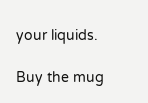your liquids.

Buy the mug